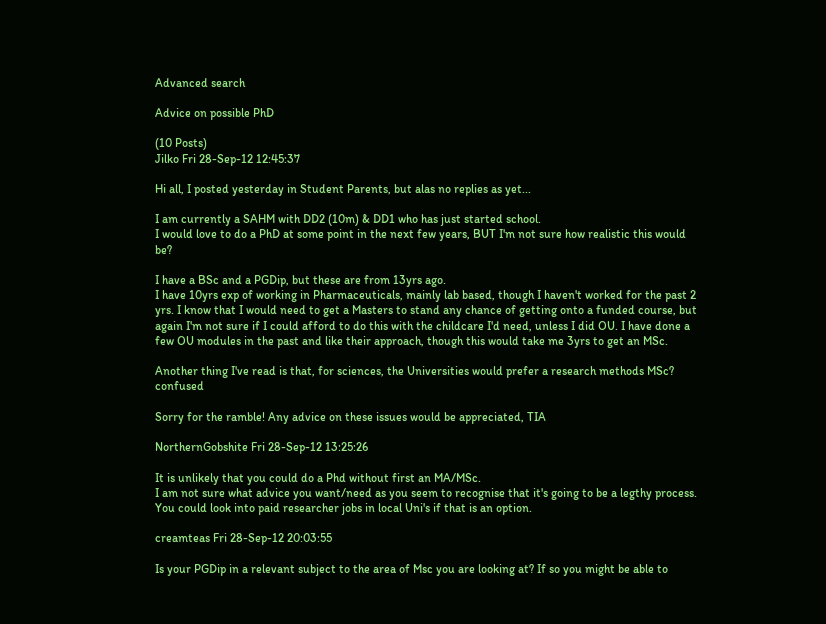Advanced search

Advice on possible PhD

(10 Posts)
Jilko Fri 28-Sep-12 12:45:37

Hi all, I posted yesterday in Student Parents, but alas no replies as yet...

I am currently a SAHM with DD2 (10m) & DD1 who has just started school.
I would love to do a PhD at some point in the next few years, BUT I'm not sure how realistic this would be?

I have a BSc and a PGDip, but these are from 13yrs ago.
I have 10yrs exp of working in Pharmaceuticals, mainly lab based, though I haven't worked for the past 2 yrs. I know that I would need to get a Masters to stand any chance of getting onto a funded course, but again I'm not sure if I could afford to do this with the childcare I'd need, unless I did OU. I have done a few OU modules in the past and like their approach, though this would take me 3yrs to get an MSc.

Another thing I've read is that, for sciences, the Universities would prefer a research methods MSc? confused

Sorry for the ramble! Any advice on these issues would be appreciated, TIA

NorthernGobshite Fri 28-Sep-12 13:25:26

It is unlikely that you could do a Phd without first an MA/MSc.
I am not sure what advice you want/need as you seem to recognise that it's going to be a legthy process. You could look into paid researcher jobs in local Uni's if that is an option.

creamteas Fri 28-Sep-12 20:03:55

Is your PGDip in a relevant subject to the area of Msc you are looking at? If so you might be able to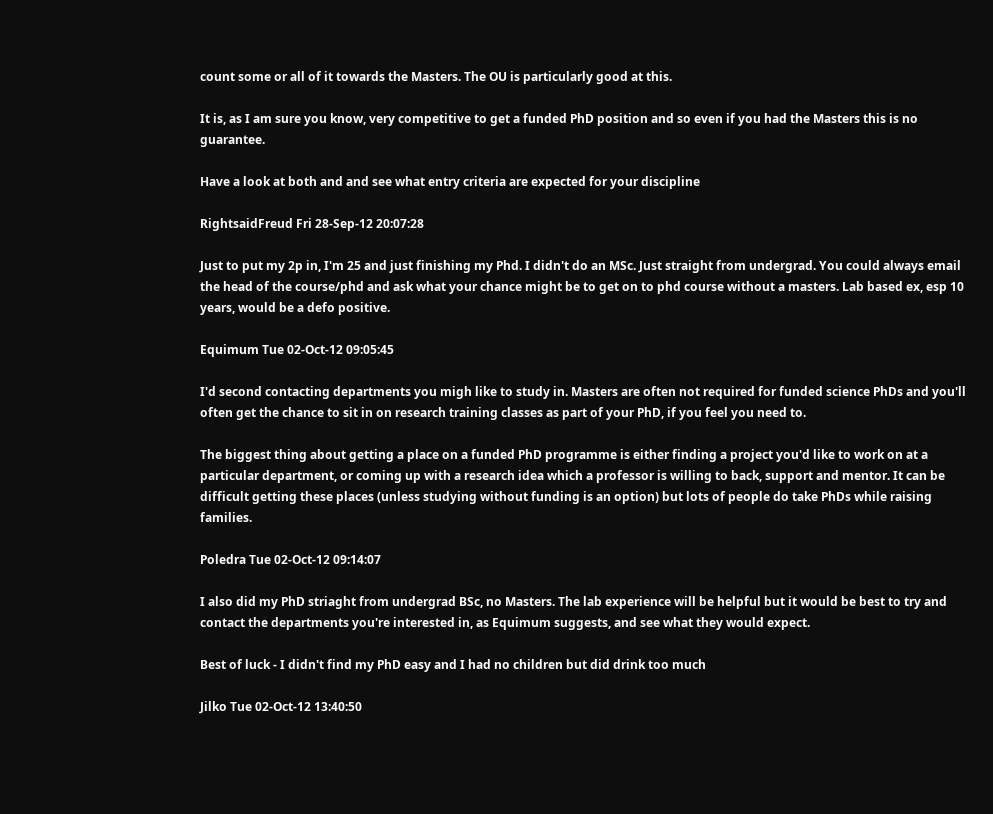count some or all of it towards the Masters. The OU is particularly good at this.

It is, as I am sure you know, very competitive to get a funded PhD position and so even if you had the Masters this is no guarantee.

Have a look at both and and see what entry criteria are expected for your discipline

RightsaidFreud Fri 28-Sep-12 20:07:28

Just to put my 2p in, I'm 25 and just finishing my Phd. I didn't do an MSc. Just straight from undergrad. You could always email the head of the course/phd and ask what your chance might be to get on to phd course without a masters. Lab based ex, esp 10 years, would be a defo positive.

Equimum Tue 02-Oct-12 09:05:45

I'd second contacting departments you migh like to study in. Masters are often not required for funded science PhDs and you'll often get the chance to sit in on research training classes as part of your PhD, if you feel you need to.

The biggest thing about getting a place on a funded PhD programme is either finding a project you'd like to work on at a particular department, or coming up with a research idea which a professor is willing to back, support and mentor. It can be difficult getting these places (unless studying without funding is an option) but lots of people do take PhDs while raising families.

Poledra Tue 02-Oct-12 09:14:07

I also did my PhD striaght from undergrad BSc, no Masters. The lab experience will be helpful but it would be best to try and contact the departments you're interested in, as Equimum suggests, and see what they would expect.

Best of luck - I didn't find my PhD easy and I had no children but did drink too much

Jilko Tue 02-Oct-12 13:40:50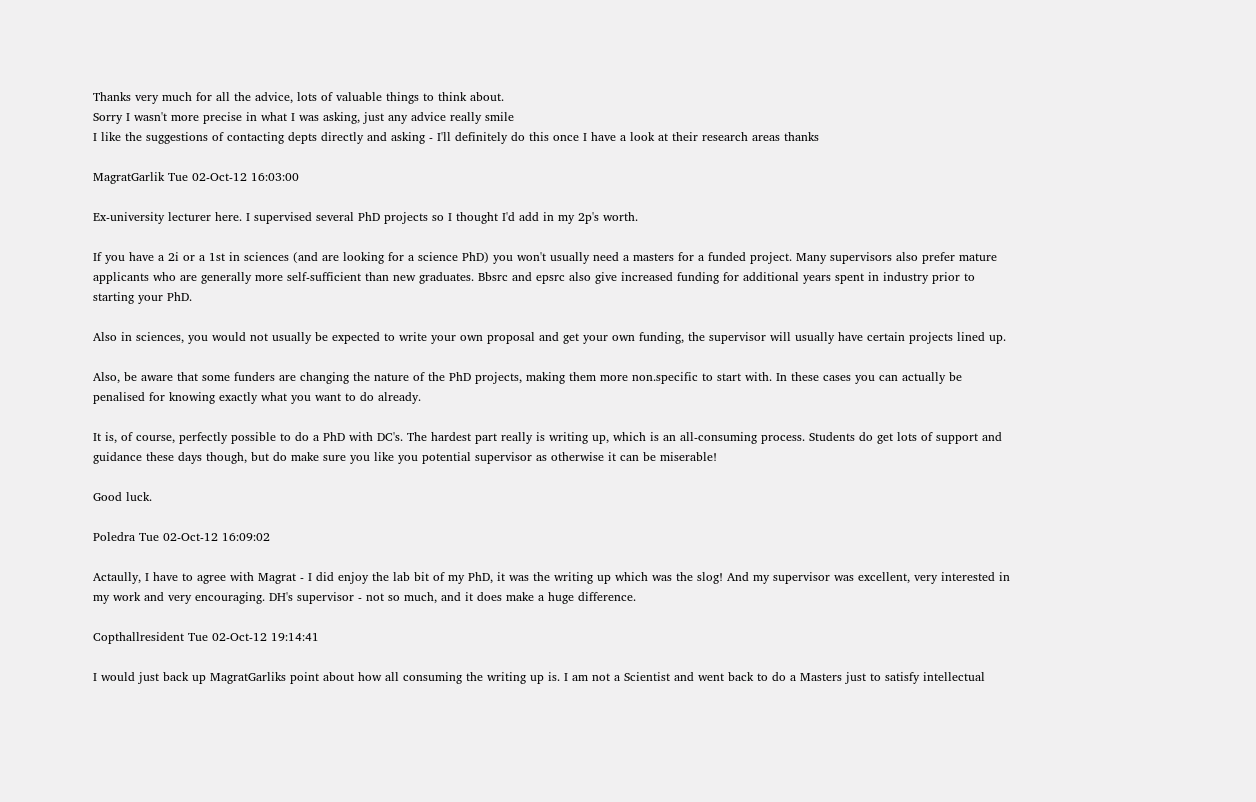Thanks very much for all the advice, lots of valuable things to think about.
Sorry I wasn't more precise in what I was asking, just any advice really smile
I like the suggestions of contacting depts directly and asking - I'll definitely do this once I have a look at their research areas thanks

MagratGarlik Tue 02-Oct-12 16:03:00

Ex-university lecturer here. I supervised several PhD projects so I thought I'd add in my 2p's worth.

If you have a 2i or a 1st in sciences (and are looking for a science PhD) you won't usually need a masters for a funded project. Many supervisors also prefer mature applicants who are generally more self-sufficient than new graduates. Bbsrc and epsrc also give increased funding for additional years spent in industry prior to starting your PhD.

Also in sciences, you would not usually be expected to write your own proposal and get your own funding, the supervisor will usually have certain projects lined up.

Also, be aware that some funders are changing the nature of the PhD projects, making them more non.specific to start with. In these cases you can actually be penalised for knowing exactly what you want to do already.

It is, of course, perfectly possible to do a PhD with DC's. The hardest part really is writing up, which is an all-consuming process. Students do get lots of support and guidance these days though, but do make sure you like you potential supervisor as otherwise it can be miserable!

Good luck.

Poledra Tue 02-Oct-12 16:09:02

Actaully, I have to agree with Magrat - I did enjoy the lab bit of my PhD, it was the writing up which was the slog! And my supervisor was excellent, very interested in my work and very encouraging. DH's supervisor - not so much, and it does make a huge difference.

Copthallresident Tue 02-Oct-12 19:14:41

I would just back up MagratGarliks point about how all consuming the writing up is. I am not a Scientist and went back to do a Masters just to satisfy intellectual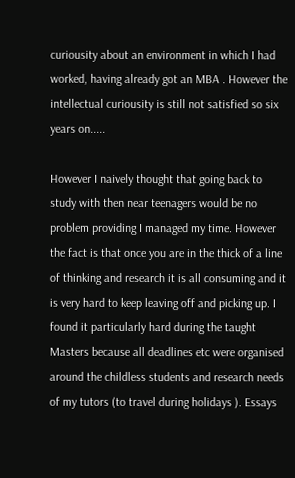curiousity about an environment in which I had worked, having already got an MBA . However the intellectual curiousity is still not satisfied so six years on.....

However I naively thought that going back to study with then near teenagers would be no problem providing I managed my time. However the fact is that once you are in the thick of a line of thinking and research it is all consuming and it is very hard to keep leaving off and picking up. I found it particularly hard during the taught Masters because all deadlines etc were organised around the childless students and research needs of my tutors (to travel during holidays ). Essays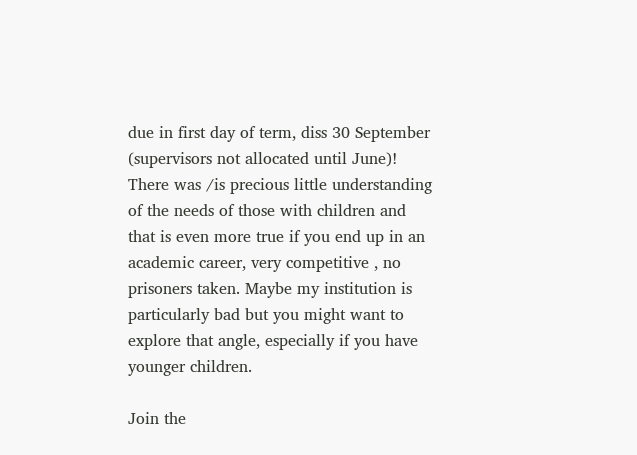due in first day of term, diss 30 September (supervisors not allocated until June)! There was /is precious little understanding of the needs of those with children and that is even more true if you end up in an academic career, very competitive , no prisoners taken. Maybe my institution is particularly bad but you might want to explore that angle, especially if you have younger children.

Join the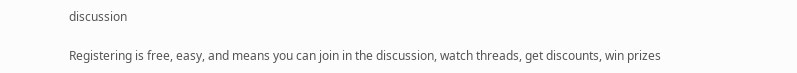discussion

Registering is free, easy, and means you can join in the discussion, watch threads, get discounts, win prizes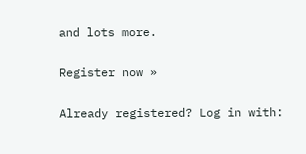and lots more.

Register now »

Already registered? Log in with: